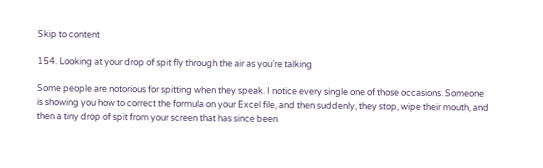Skip to content

154. Looking at your drop of spit fly through the air as you’re talking

Some people are notorious for spitting when they speak. I notice every single one of those occasions. Someone is showing you how to correct the formula on your Excel file, and then suddenly, they stop, wipe their mouth, and then a tiny drop of spit from your screen that has since been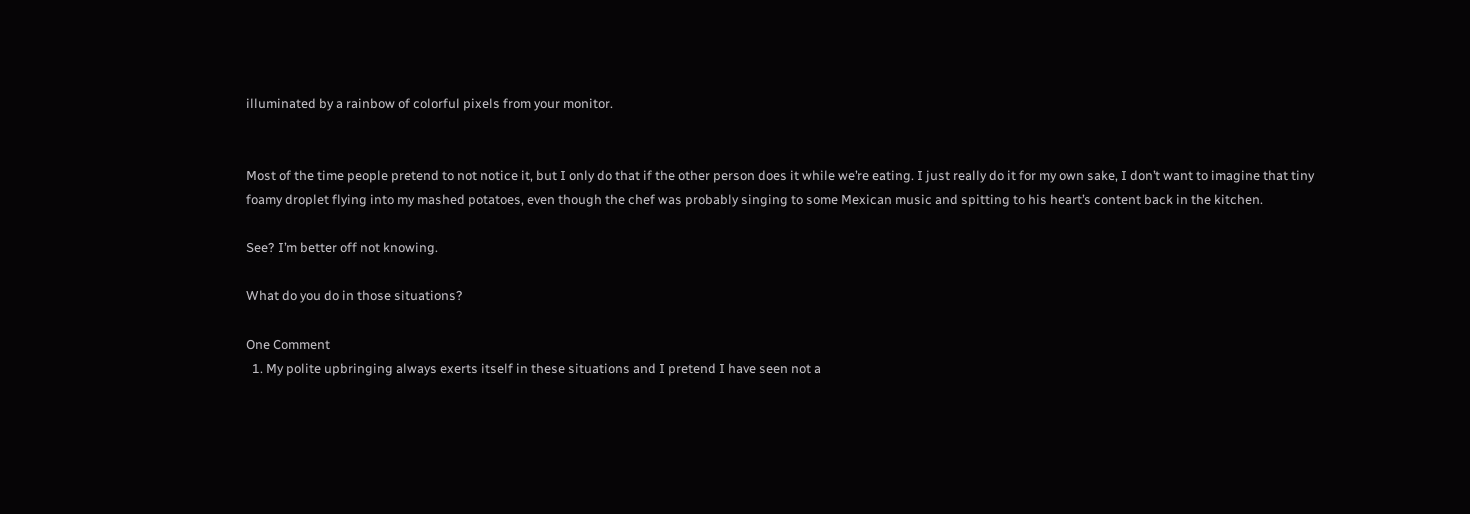illuminated by a rainbow of colorful pixels from your monitor.


Most of the time people pretend to not notice it, but I only do that if the other person does it while we’re eating. I just really do it for my own sake, I don’t want to imagine that tiny foamy droplet flying into my mashed potatoes, even though the chef was probably singing to some Mexican music and spitting to his heart’s content back in the kitchen.

See? I’m better off not knowing.

What do you do in those situations?

One Comment
  1. My polite upbringing always exerts itself in these situations and I pretend I have seen not a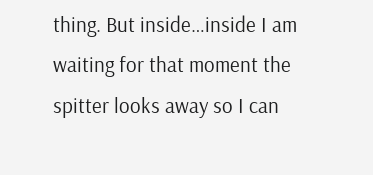thing. But inside…inside I am waiting for that moment the spitter looks away so I can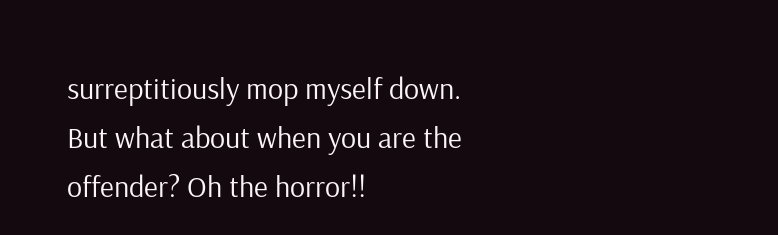surreptitiously mop myself down. But what about when you are the offender? Oh the horror!!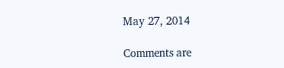May 27, 2014

Comments are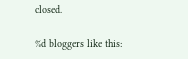closed.

%d bloggers like this: